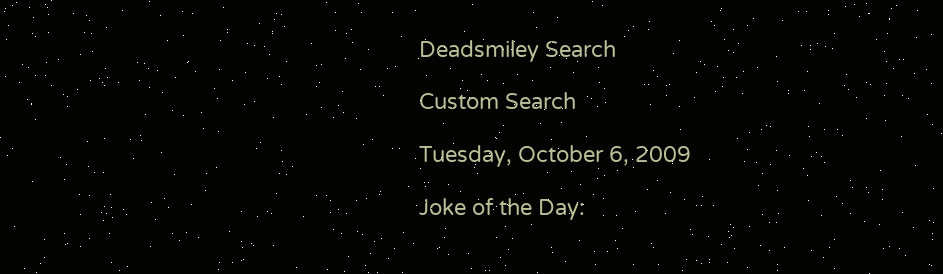Deadsmiley Search

Custom Search

Tuesday, October 6, 2009

Joke of the Day: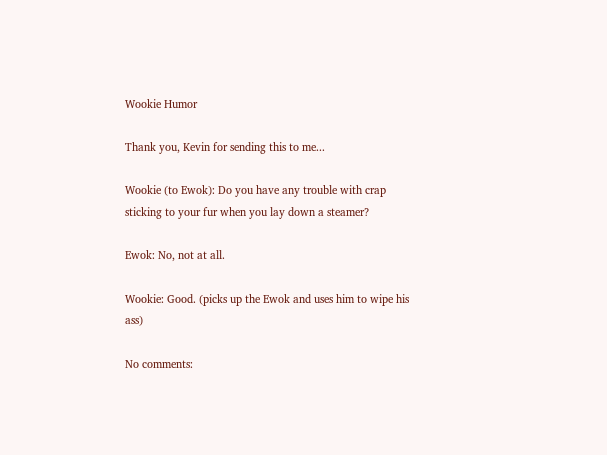Wookie Humor

Thank you, Kevin for sending this to me...

Wookie (to Ewok): Do you have any trouble with crap sticking to your fur when you lay down a steamer?

Ewok: No, not at all.

Wookie: Good. (picks up the Ewok and uses him to wipe his ass)

No comments: